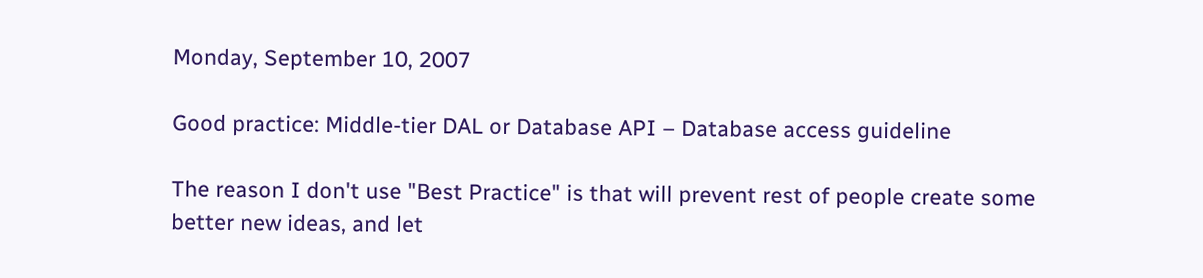Monday, September 10, 2007

Good practice: Middle-tier DAL or Database API – Database access guideline

The reason I don't use "Best Practice" is that will prevent rest of people create some better new ideas, and let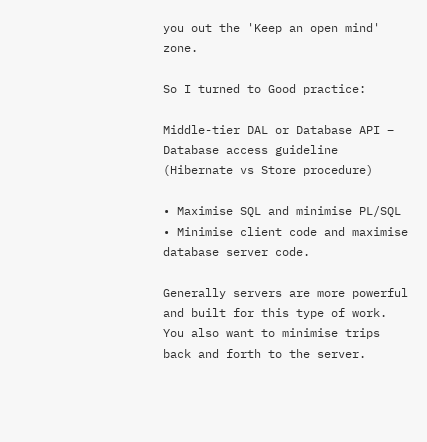you out the 'Keep an open mind' zone.

So I turned to Good practice:

Middle-tier DAL or Database API – Database access guideline
(Hibernate vs Store procedure)

• Maximise SQL and minimise PL/SQL
• Minimise client code and maximise database server code.

Generally servers are more powerful and built for this type of work. You also want to minimise trips back and forth to the server.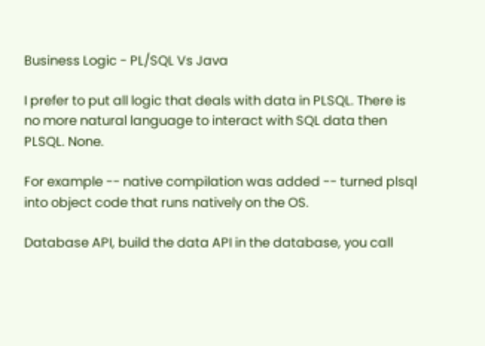Business Logic - PL/SQL Vs Java

I prefer to put all logic that deals with data in PLSQL. There is no more natural language to interact with SQL data then PLSQL. None.

For example -- native compilation was added -- turned plsql into object code that runs natively on the OS.

Database API, build the data API in the database, you call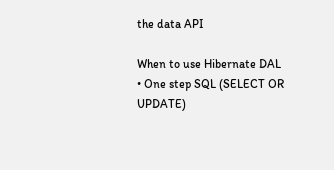the data API

When to use Hibernate DAL
• One step SQL (SELECT OR UPDATE)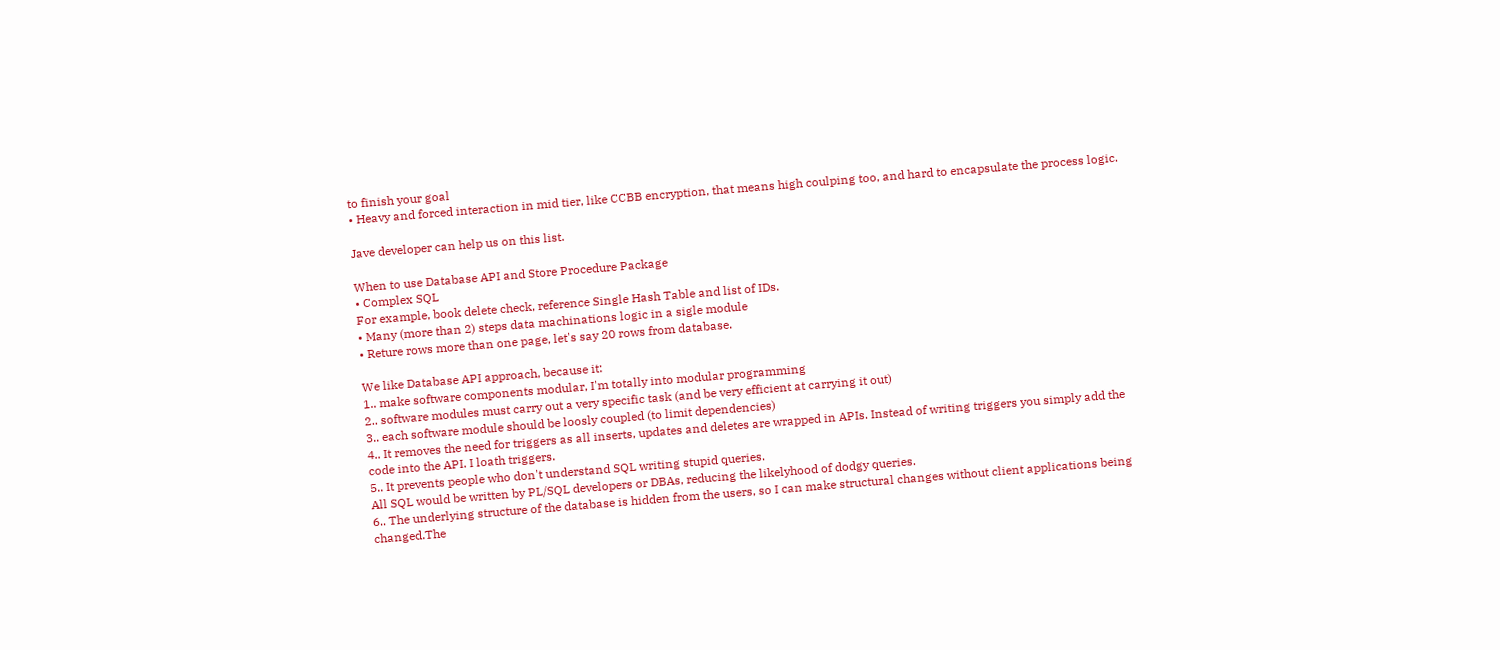to finish your goal
• Heavy and forced interaction in mid tier, like CCBB encryption, that means high coulping too, and hard to encapsulate the process logic.

Jave developer can help us on this list.

When to use Database API and Store Procedure Package
• Complex SQL
For example, book delete check, reference Single Hash Table and list of IDs.
• Many (more than 2) steps data machinations logic in a sigle module
• Reture rows more than one page, let's say 20 rows from database.

We like Database API approach, because it:
1.. make software components modular, I'm totally into modular programming
2.. software modules must carry out a very specific task (and be very efficient at carrying it out)
3.. each software module should be loosly coupled (to limit dependencies)
4.. It removes the need for triggers as all inserts, updates and deletes are wrapped in APIs. Instead of writing triggers you simply add the code into the API. I loath triggers.
5.. It prevents people who don't understand SQL writing stupid queries.
All SQL would be written by PL/SQL developers or DBAs, reducing the likelyhood of dodgy queries.
6.. The underlying structure of the database is hidden from the users, so I can make structural changes without client applications being changed.The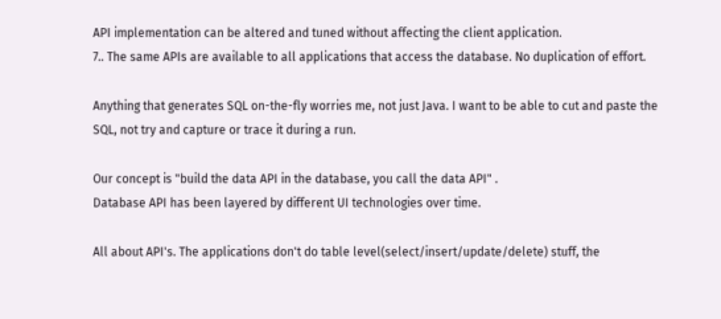API implementation can be altered and tuned without affecting the client application.
7.. The same APIs are available to all applications that access the database. No duplication of effort.

Anything that generates SQL on-the-fly worries me, not just Java. I want to be able to cut and paste the SQL, not try and capture or trace it during a run.

Our concept is "build the data API in the database, you call the data API" .
Database API has been layered by different UI technologies over time.

All about API's. The applications don't do table level(select/insert/update/delete) stuff, the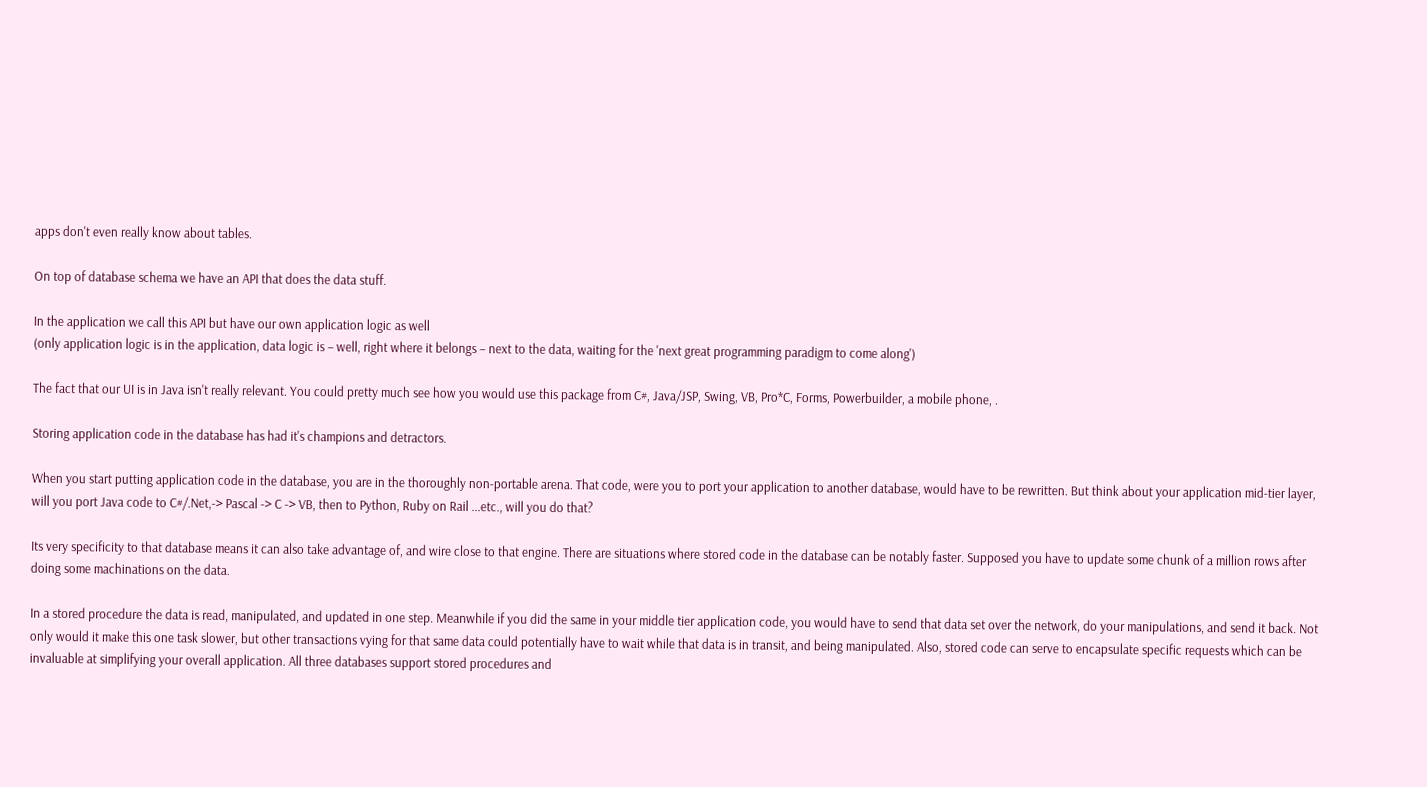apps don't even really know about tables.

On top of database schema we have an API that does the data stuff.

In the application we call this API but have our own application logic as well
(only application logic is in the application, data logic is – well, right where it belongs – next to the data, waiting for the 'next great programming paradigm to come along')

The fact that our UI is in Java isn't really relevant. You could pretty much see how you would use this package from C#, Java/JSP, Swing, VB, Pro*C, Forms, Powerbuilder, a mobile phone, .

Storing application code in the database has had it's champions and detractors.

When you start putting application code in the database, you are in the thoroughly non-portable arena. That code, were you to port your application to another database, would have to be rewritten. But think about your application mid-tier layer, will you port Java code to C#/.Net,-> Pascal -> C -> VB, then to Python, Ruby on Rail ...etc., will you do that?

Its very specificity to that database means it can also take advantage of, and wire close to that engine. There are situations where stored code in the database can be notably faster. Supposed you have to update some chunk of a million rows after doing some machinations on the data.

In a stored procedure the data is read, manipulated, and updated in one step. Meanwhile if you did the same in your middle tier application code, you would have to send that data set over the network, do your manipulations, and send it back. Not only would it make this one task slower, but other transactions vying for that same data could potentially have to wait while that data is in transit, and being manipulated. Also, stored code can serve to encapsulate specific requests which can be invaluable at simplifying your overall application. All three databases support stored procedures and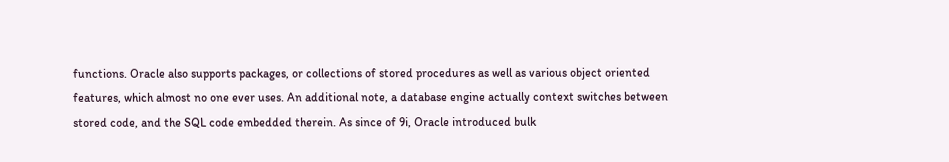functions. Oracle also supports packages, or collections of stored procedures as well as various object oriented features, which almost no one ever uses. An additional note, a database engine actually context switches between stored code, and the SQL code embedded therein. As since of 9i, Oracle introduced bulk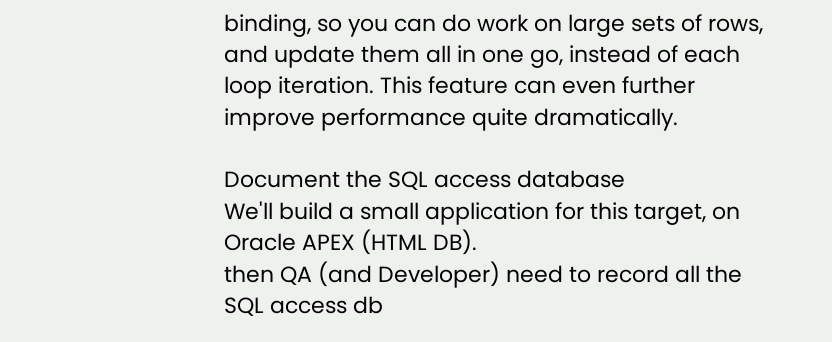binding, so you can do work on large sets of rows, and update them all in one go, instead of each loop iteration. This feature can even further improve performance quite dramatically.

Document the SQL access database
We'll build a small application for this target, on Oracle APEX (HTML DB).
then QA (and Developer) need to record all the SQL access db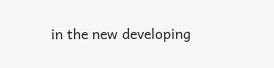in the new developing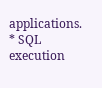applications.
* SQL execution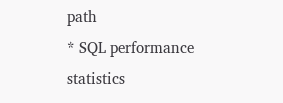path
* SQL performance statistics